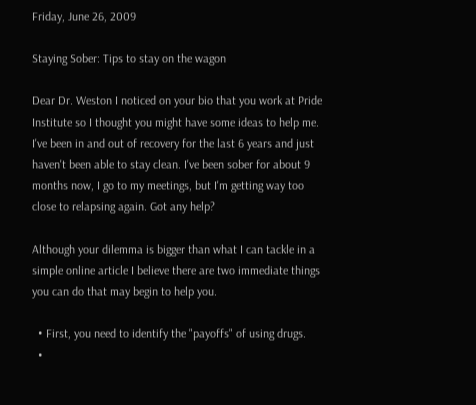Friday, June 26, 2009

Staying Sober: Tips to stay on the wagon

Dear Dr. Weston I noticed on your bio that you work at Pride Institute so I thought you might have some ideas to help me. I've been in and out of recovery for the last 6 years and just haven't been able to stay clean. I've been sober for about 9 months now, I go to my meetings, but I'm getting way too close to relapsing again. Got any help?

Although your dilemma is bigger than what I can tackle in a simple online article I believe there are two immediate things you can do that may begin to help you.

  • First, you need to identify the "payoffs" of using drugs.
  •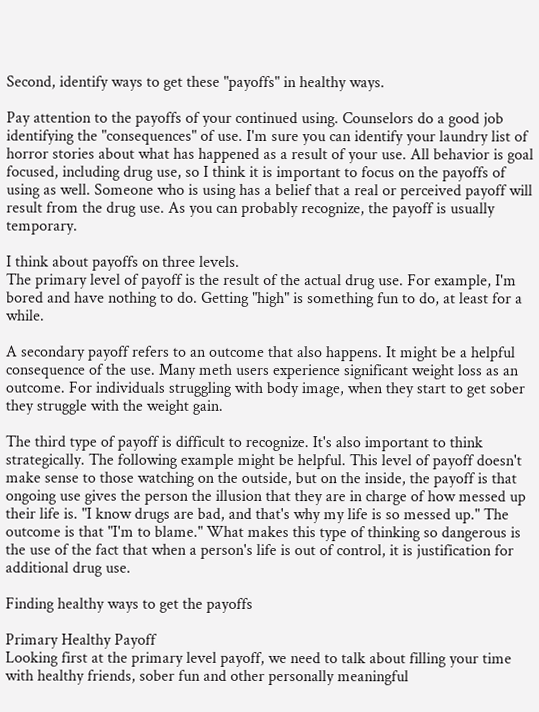Second, identify ways to get these "payoffs" in healthy ways.

Pay attention to the payoffs of your continued using. Counselors do a good job identifying the "consequences" of use. I'm sure you can identify your laundry list of horror stories about what has happened as a result of your use. All behavior is goal focused, including drug use, so I think it is important to focus on the payoffs of using as well. Someone who is using has a belief that a real or perceived payoff will result from the drug use. As you can probably recognize, the payoff is usually temporary.

I think about payoffs on three levels.
The primary level of payoff is the result of the actual drug use. For example, I'm bored and have nothing to do. Getting "high" is something fun to do, at least for a while.

A secondary payoff refers to an outcome that also happens. It might be a helpful consequence of the use. Many meth users experience significant weight loss as an outcome. For individuals struggling with body image, when they start to get sober they struggle with the weight gain.

The third type of payoff is difficult to recognize. It's also important to think strategically. The following example might be helpful. This level of payoff doesn't make sense to those watching on the outside, but on the inside, the payoff is that ongoing use gives the person the illusion that they are in charge of how messed up their life is. "I know drugs are bad, and that's why my life is so messed up." The outcome is that "I'm to blame." What makes this type of thinking so dangerous is the use of the fact that when a person's life is out of control, it is justification for additional drug use.

Finding healthy ways to get the payoffs

Primary Healthy Payoff
Looking first at the primary level payoff, we need to talk about filling your time with healthy friends, sober fun and other personally meaningful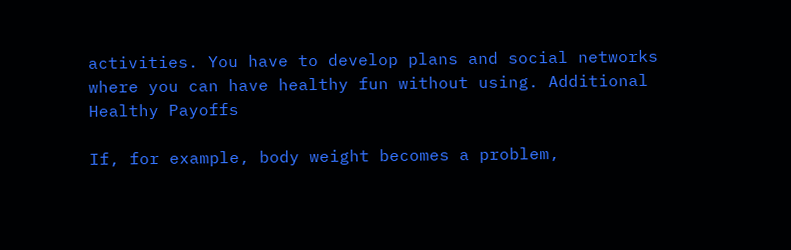activities. You have to develop plans and social networks where you can have healthy fun without using. Additional Healthy Payoffs

If, for example, body weight becomes a problem,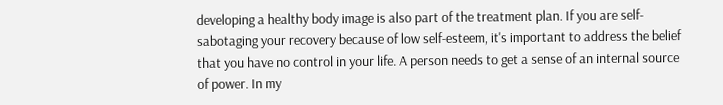developing a healthy body image is also part of the treatment plan. If you are self-sabotaging your recovery because of low self-esteem, it's important to address the belief that you have no control in your life. A person needs to get a sense of an internal source of power. In my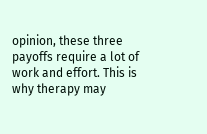opinion, these three payoffs require a lot of work and effort. This is why therapy may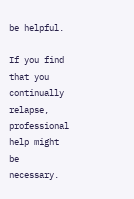be helpful.

If you find that you continually relapse, professional help might be necessary.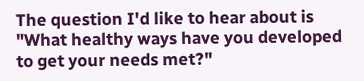The question I'd like to hear about is "What healthy ways have you developed to get your needs met?"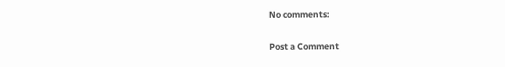No comments:

Post a Comment